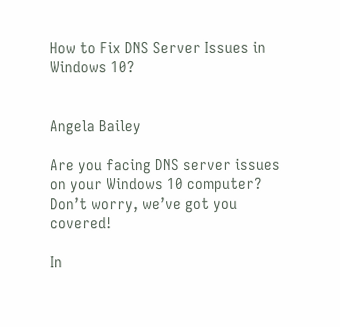How to Fix DNS Server Issues in Windows 10?


Angela Bailey

Are you facing DNS server issues on your Windows 10 computer? Don’t worry, we’ve got you covered!

In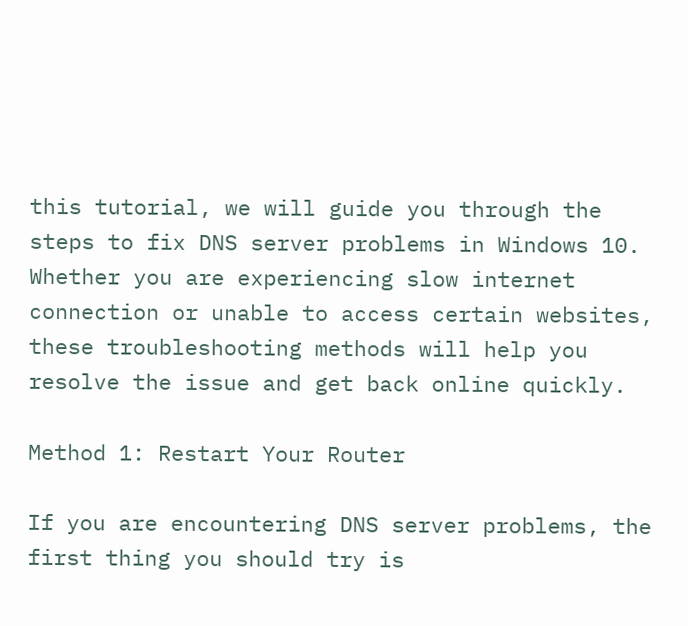this tutorial, we will guide you through the steps to fix DNS server problems in Windows 10. Whether you are experiencing slow internet connection or unable to access certain websites, these troubleshooting methods will help you resolve the issue and get back online quickly.

Method 1: Restart Your Router

If you are encountering DNS server problems, the first thing you should try is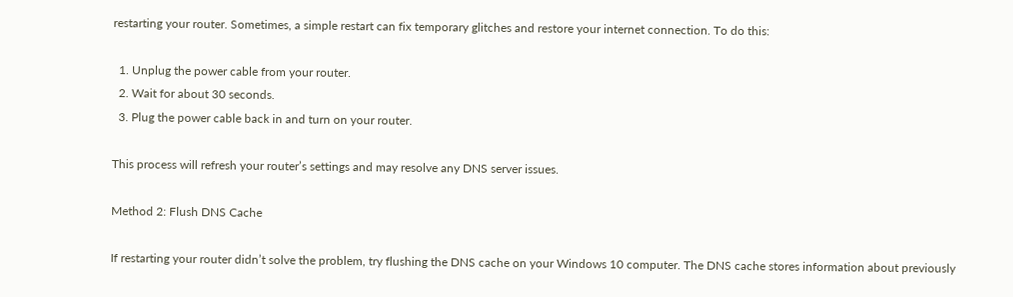restarting your router. Sometimes, a simple restart can fix temporary glitches and restore your internet connection. To do this:

  1. Unplug the power cable from your router.
  2. Wait for about 30 seconds.
  3. Plug the power cable back in and turn on your router.

This process will refresh your router’s settings and may resolve any DNS server issues.

Method 2: Flush DNS Cache

If restarting your router didn’t solve the problem, try flushing the DNS cache on your Windows 10 computer. The DNS cache stores information about previously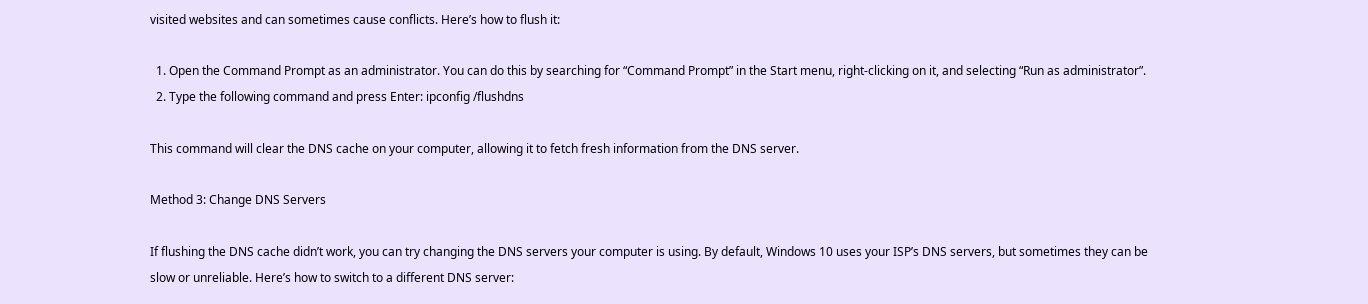visited websites and can sometimes cause conflicts. Here’s how to flush it:

  1. Open the Command Prompt as an administrator. You can do this by searching for “Command Prompt” in the Start menu, right-clicking on it, and selecting “Run as administrator”.
  2. Type the following command and press Enter: ipconfig /flushdns

This command will clear the DNS cache on your computer, allowing it to fetch fresh information from the DNS server.

Method 3: Change DNS Servers

If flushing the DNS cache didn’t work, you can try changing the DNS servers your computer is using. By default, Windows 10 uses your ISP’s DNS servers, but sometimes they can be slow or unreliable. Here’s how to switch to a different DNS server: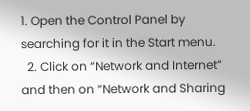1. Open the Control Panel by searching for it in the Start menu.
  2. Click on “Network and Internet” and then on “Network and Sharing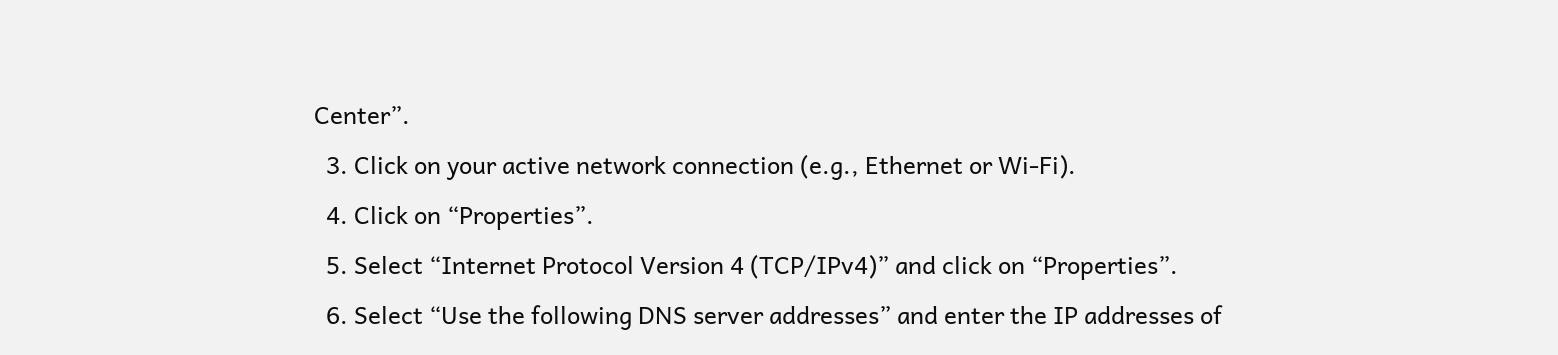Center”.
  3. Click on your active network connection (e.g., Ethernet or Wi-Fi).
  4. Click on “Properties”.
  5. Select “Internet Protocol Version 4 (TCP/IPv4)” and click on “Properties”.
  6. Select “Use the following DNS server addresses” and enter the IP addresses of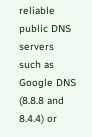reliable public DNS servers such as Google DNS (8.8.8 and 8.4.4) or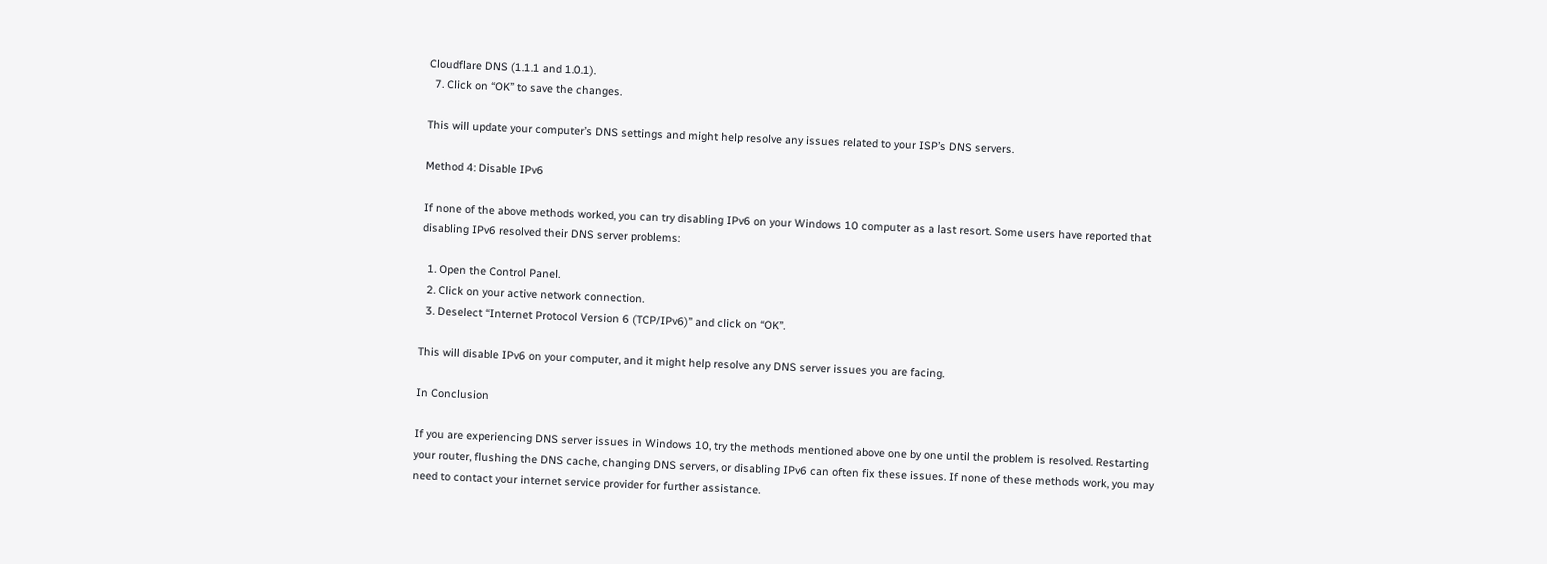Cloudflare DNS (1.1.1 and 1.0.1).
  7. Click on “OK” to save the changes.

This will update your computer’s DNS settings and might help resolve any issues related to your ISP’s DNS servers.

Method 4: Disable IPv6

If none of the above methods worked, you can try disabling IPv6 on your Windows 10 computer as a last resort. Some users have reported that disabling IPv6 resolved their DNS server problems:

  1. Open the Control Panel.
  2. Click on your active network connection.
  3. Deselect “Internet Protocol Version 6 (TCP/IPv6)” and click on “OK”.

This will disable IPv6 on your computer, and it might help resolve any DNS server issues you are facing.

In Conclusion

If you are experiencing DNS server issues in Windows 10, try the methods mentioned above one by one until the problem is resolved. Restarting your router, flushing the DNS cache, changing DNS servers, or disabling IPv6 can often fix these issues. If none of these methods work, you may need to contact your internet service provider for further assistance.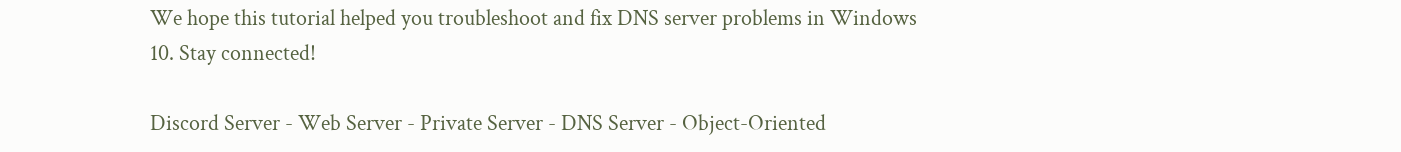We hope this tutorial helped you troubleshoot and fix DNS server problems in Windows 10. Stay connected!

Discord Server - Web Server - Private Server - DNS Server - Object-Oriented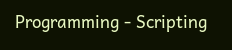Programming - Scripting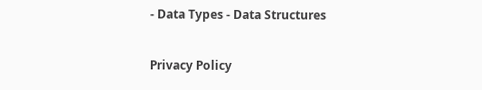- Data Types - Data Structures

Privacy Policy